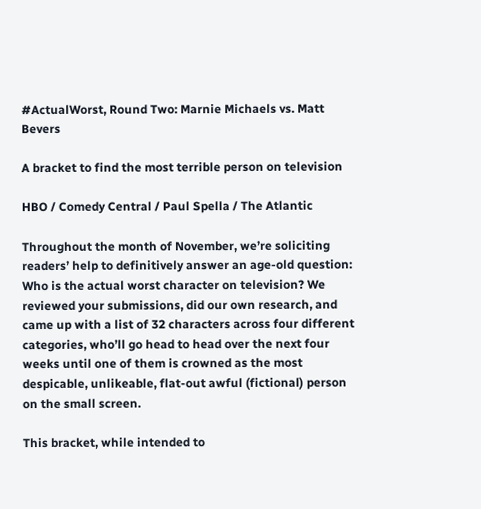#ActualWorst, Round Two: Marnie Michaels vs. Matt Bevers

A bracket to find the most terrible person on television

HBO / Comedy Central / Paul Spella / The Atlantic

Throughout the month of November, we’re soliciting readers’ help to definitively answer an age-old question: Who is the actual worst character on television? We reviewed your submissions, did our own research, and came up with a list of 32 characters across four different categories, who’ll go head to head over the next four weeks until one of them is crowned as the most despicable, unlikeable, flat-out awful (fictional) person on the small screen.

This bracket, while intended to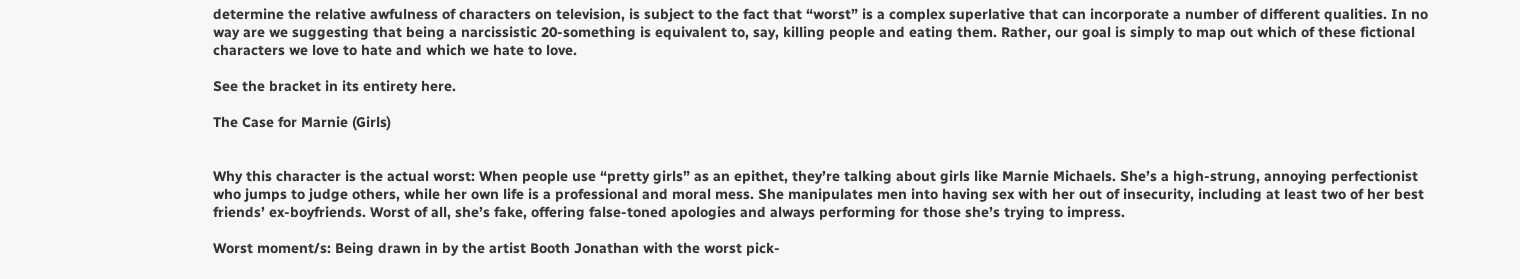determine the relative awfulness of characters on television, is subject to the fact that “worst” is a complex superlative that can incorporate a number of different qualities. In no way are we suggesting that being a narcissistic 20-something is equivalent to, say, killing people and eating them. Rather, our goal is simply to map out which of these fictional characters we love to hate and which we hate to love.

See the bracket in its entirety here.

The Case for Marnie (Girls)


Why this character is the actual worst: When people use “pretty girls” as an epithet, they’re talking about girls like Marnie Michaels. She’s a high-strung, annoying perfectionist who jumps to judge others, while her own life is a professional and moral mess. She manipulates men into having sex with her out of insecurity, including at least two of her best friends’ ex-boyfriends. Worst of all, she’s fake, offering false-toned apologies and always performing for those she’s trying to impress.

Worst moment/s: Being drawn in by the artist Booth Jonathan with the worst pick-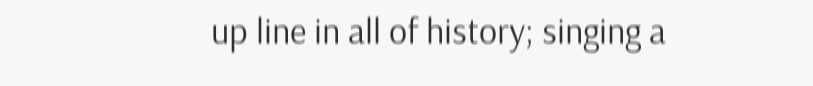up line in all of history; singing a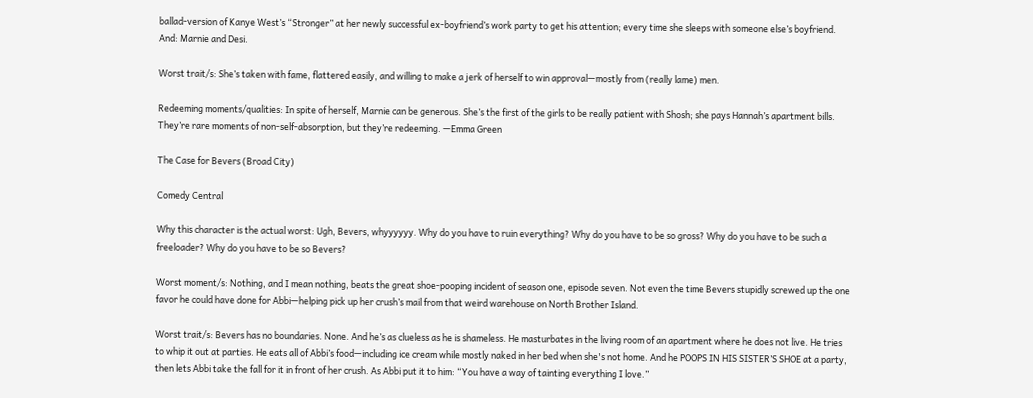ballad-version of Kanye West’s “Stronger” at her newly successful ex-boyfriend’s work party to get his attention; every time she sleeps with someone else’s boyfriend. And: Marnie and Desi.

Worst trait/s: She’s taken with fame, flattered easily, and willing to make a jerk of herself to win approval—mostly from (really lame) men.

Redeeming moments/qualities: In spite of herself, Marnie can be generous. She’s the first of the girls to be really patient with Shosh; she pays Hannah’s apartment bills. They’re rare moments of non-self-absorption, but they’re redeeming. —Emma Green

The Case for Bevers (Broad City)

Comedy Central

Why this character is the actual worst: Ugh, Bevers, whyyyyyy. Why do you have to ruin everything? Why do you have to be so gross? Why do you have to be such a freeloader? Why do you have to be so Bevers?

Worst moment/s: Nothing, and I mean nothing, beats the great shoe-pooping incident of season one, episode seven. Not even the time Bevers stupidly screwed up the one favor he could have done for Abbi—helping pick up her crush’s mail from that weird warehouse on North Brother Island.

Worst trait/s: Bevers has no boundaries. None. And he’s as clueless as he is shameless. He masturbates in the living room of an apartment where he does not live. He tries to whip it out at parties. He eats all of Abbi’s food—including ice cream while mostly naked in her bed when she's not home. And he POOPS IN HIS SISTER’S SHOE at a party, then lets Abbi take the fall for it in front of her crush. As Abbi put it to him: “You have a way of tainting everything I love.”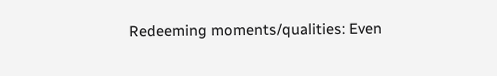Redeeming moments/qualities: Even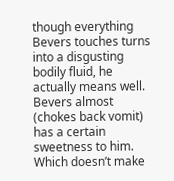though everything Bevers touches turns into a disgusting bodily fluid, he actually means well. Bevers almost (chokes back vomit) has a certain sweetness to him. Which doesn’t make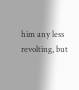him any less revolting, but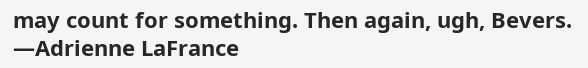may count for something. Then again, ugh, Bevers. —Adrienne LaFrance